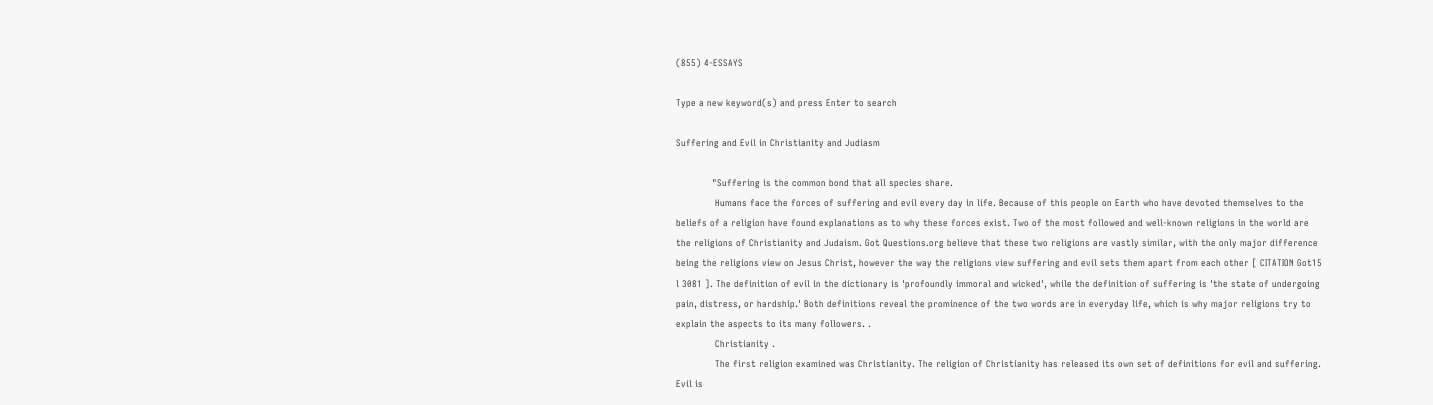(855) 4-ESSAYS

Type a new keyword(s) and press Enter to search

Suffering and Evil in Christianity and Judiasm

            "Suffering is the common bond that all species share.
             Humans face the forces of suffering and evil every day in life. Because of this people on Earth who have devoted themselves to the beliefs of a religion have found explanations as to why these forces exist. Two of the most followed and well-known religions in the world are the religions of Christianity and Judaism. Got Questions.org believe that these two religions are vastly similar, with the only major difference being the religions view on Jesus Christ, however the way the religions view suffering and evil sets them apart from each other [ CITATION Got15 l 3081 ]. The definition of evil in the dictionary is 'profoundly immoral and wicked', while the definition of suffering is 'the state of undergoing pain, distress, or hardship.' Both definitions reveal the prominence of the two words are in everyday life, which is why major religions try to explain the aspects to its many followers. .
             Christianity .
             The first religion examined was Christianity. The religion of Christianity has released its own set of definitions for evil and suffering. Evil is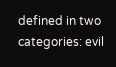defined in two categories: evil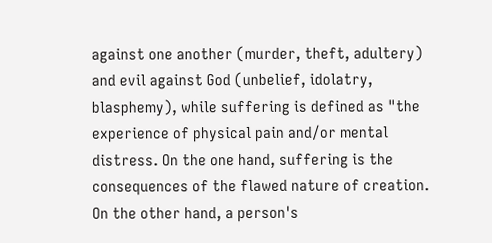against one another (murder, theft, adultery) and evil against God (unbelief, idolatry, blasphemy), while suffering is defined as "the experience of physical pain and/or mental distress. On the one hand, suffering is the consequences of the flawed nature of creation. On the other hand, a person's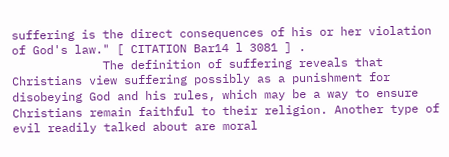suffering is the direct consequences of his or her violation of God's law." [ CITATION Bar14 l 3081 ] .
             The definition of suffering reveals that Christians view suffering possibly as a punishment for disobeying God and his rules, which may be a way to ensure Christians remain faithful to their religion. Another type of evil readily talked about are moral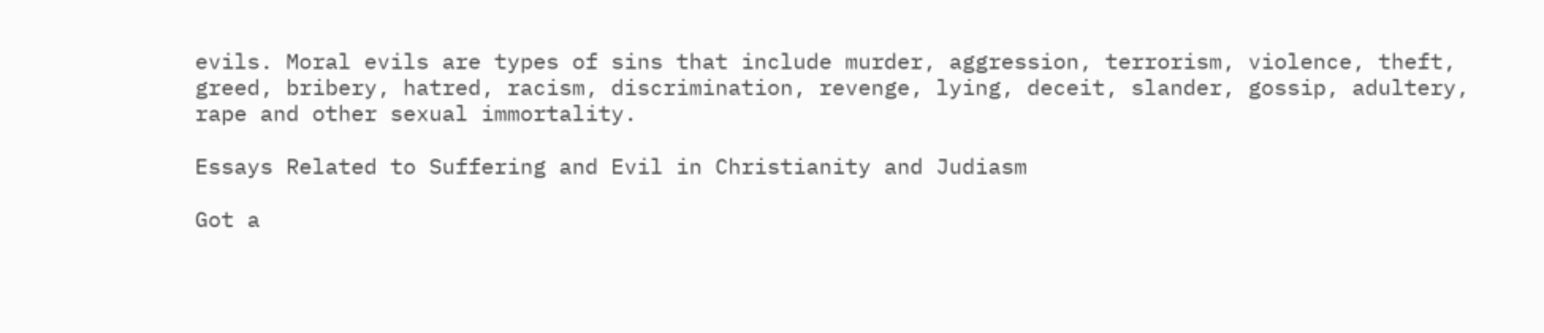evils. Moral evils are types of sins that include murder, aggression, terrorism, violence, theft, greed, bribery, hatred, racism, discrimination, revenge, lying, deceit, slander, gossip, adultery, rape and other sexual immortality.

Essays Related to Suffering and Evil in Christianity and Judiasm

Got a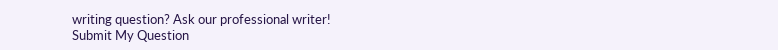writing question? Ask our professional writer!
Submit My Question